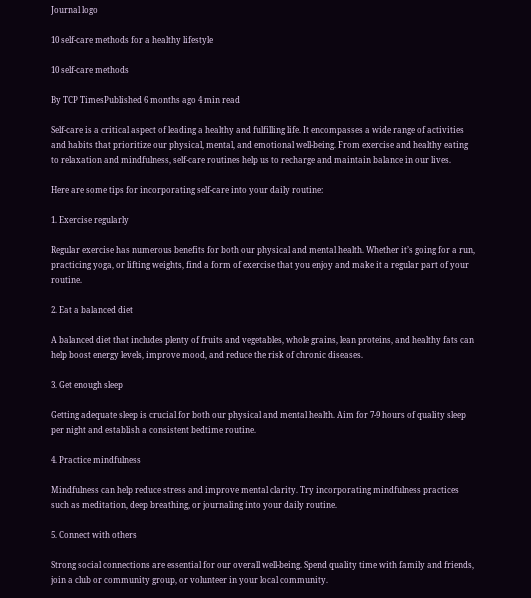Journal logo

10 self-care methods for a healthy lifestyle

10 self-care methods

By TCP TimesPublished 6 months ago 4 min read

Self-care is a critical aspect of leading a healthy and fulfilling life. It encompasses a wide range of activities and habits that prioritize our physical, mental, and emotional well-being. From exercise and healthy eating to relaxation and mindfulness, self-care routines help us to recharge and maintain balance in our lives.

Here are some tips for incorporating self-care into your daily routine:

1. Exercise regularly

Regular exercise has numerous benefits for both our physical and mental health. Whether it’s going for a run, practicing yoga, or lifting weights, find a form of exercise that you enjoy and make it a regular part of your routine.

2. Eat a balanced diet

A balanced diet that includes plenty of fruits and vegetables, whole grains, lean proteins, and healthy fats can help boost energy levels, improve mood, and reduce the risk of chronic diseases.

3. Get enough sleep

Getting adequate sleep is crucial for both our physical and mental health. Aim for 7-9 hours of quality sleep per night and establish a consistent bedtime routine.

4. Practice mindfulness

Mindfulness can help reduce stress and improve mental clarity. Try incorporating mindfulness practices such as meditation, deep breathing, or journaling into your daily routine.

5. Connect with others

Strong social connections are essential for our overall well-being. Spend quality time with family and friends, join a club or community group, or volunteer in your local community.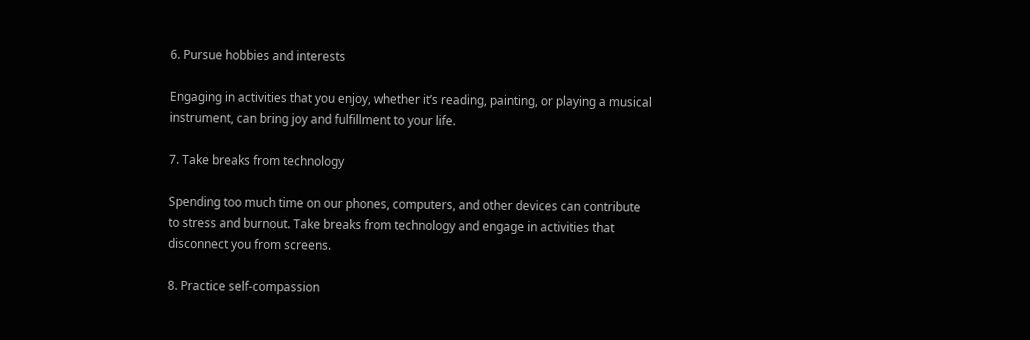6. Pursue hobbies and interests

Engaging in activities that you enjoy, whether it’s reading, painting, or playing a musical instrument, can bring joy and fulfillment to your life.

7. Take breaks from technology

Spending too much time on our phones, computers, and other devices can contribute to stress and burnout. Take breaks from technology and engage in activities that disconnect you from screens.

8. Practice self-compassion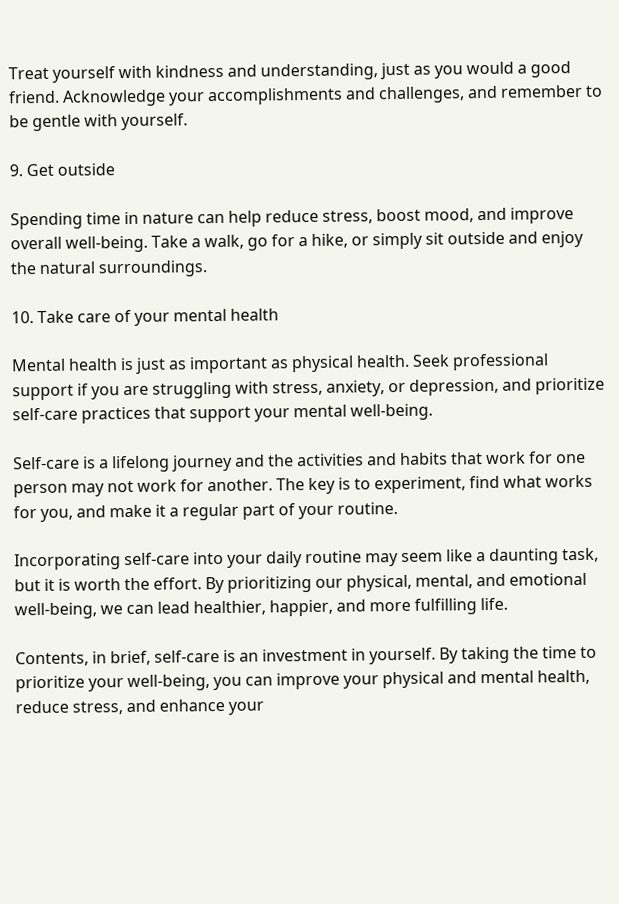Treat yourself with kindness and understanding, just as you would a good friend. Acknowledge your accomplishments and challenges, and remember to be gentle with yourself.

9. Get outside

Spending time in nature can help reduce stress, boost mood, and improve overall well-being. Take a walk, go for a hike, or simply sit outside and enjoy the natural surroundings.

10. Take care of your mental health

Mental health is just as important as physical health. Seek professional support if you are struggling with stress, anxiety, or depression, and prioritize self-care practices that support your mental well-being.

Self-care is a lifelong journey and the activities and habits that work for one person may not work for another. The key is to experiment, find what works for you, and make it a regular part of your routine.

Incorporating self-care into your daily routine may seem like a daunting task, but it is worth the effort. By prioritizing our physical, mental, and emotional well-being, we can lead healthier, happier, and more fulfilling life.

Contents, in brief, self-care is an investment in yourself. By taking the time to prioritize your well-being, you can improve your physical and mental health, reduce stress, and enhance your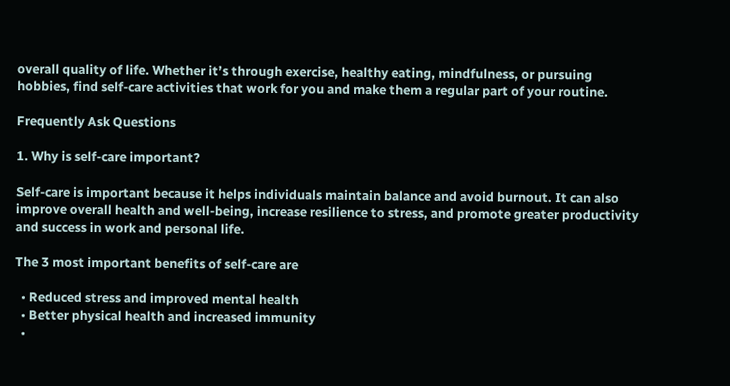overall quality of life. Whether it’s through exercise, healthy eating, mindfulness, or pursuing hobbies, find self-care activities that work for you and make them a regular part of your routine.

Frequently Ask Questions

1. Why is self-care important?

Self-care is important because it helps individuals maintain balance and avoid burnout. It can also improve overall health and well-being, increase resilience to stress, and promote greater productivity and success in work and personal life.

The 3 most important benefits of self-care are

  • Reduced stress and improved mental health
  • Better physical health and increased immunity
  •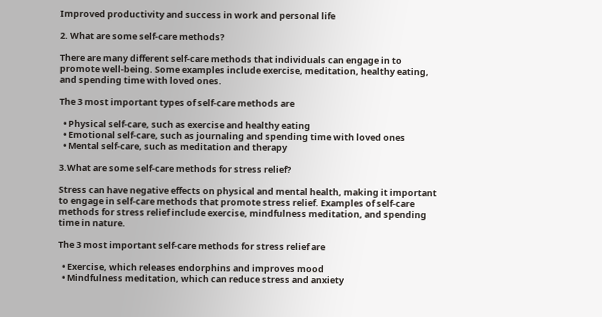Improved productivity and success in work and personal life

2. What are some self-care methods?

There are many different self-care methods that individuals can engage in to promote well-being. Some examples include exercise, meditation, healthy eating, and spending time with loved ones.

The 3 most important types of self-care methods are

  • Physical self-care, such as exercise and healthy eating
  • Emotional self-care, such as journaling and spending time with loved ones
  • Mental self-care, such as meditation and therapy

3.What are some self-care methods for stress relief?

Stress can have negative effects on physical and mental health, making it important to engage in self-care methods that promote stress relief. Examples of self-care methods for stress relief include exercise, mindfulness meditation, and spending time in nature.

The 3 most important self-care methods for stress relief are

  • Exercise, which releases endorphins and improves mood
  • Mindfulness meditation, which can reduce stress and anxiety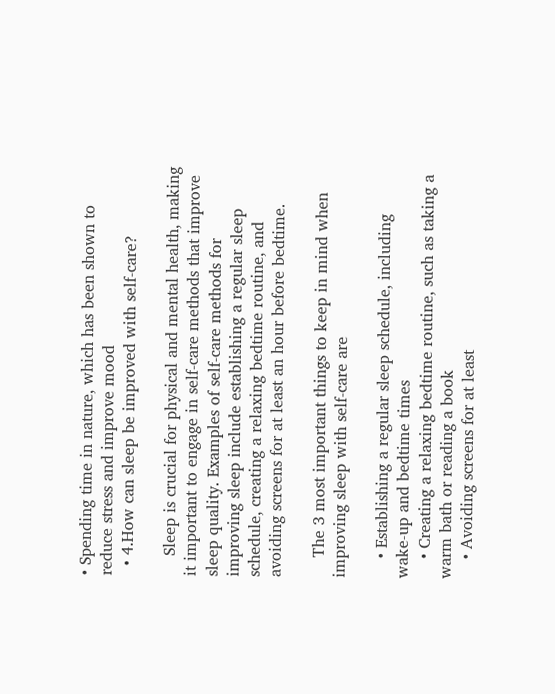• Spending time in nature, which has been shown to reduce stress and improve mood
  • 4.How can sleep be improved with self-care?

    Sleep is crucial for physical and mental health, making it important to engage in self-care methods that improve sleep quality. Examples of self-care methods for improving sleep include establishing a regular sleep schedule, creating a relaxing bedtime routine, and avoiding screens for at least an hour before bedtime.

    The 3 most important things to keep in mind when improving sleep with self-care are

    • Establishing a regular sleep schedule, including wake-up and bedtime times
    • Creating a relaxing bedtime routine, such as taking a warm bath or reading a book
    • Avoiding screens for at least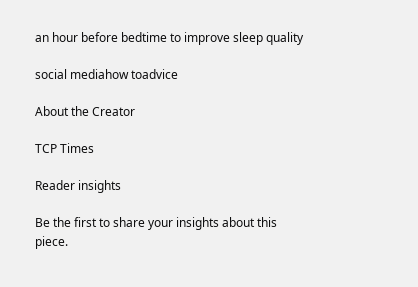an hour before bedtime to improve sleep quality

social mediahow toadvice

About the Creator

TCP Times

Reader insights

Be the first to share your insights about this piece.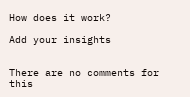How does it work?

Add your insights


There are no comments for this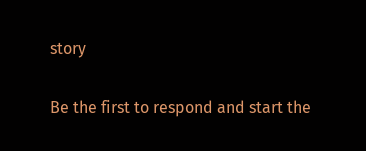story

Be the first to respond and start the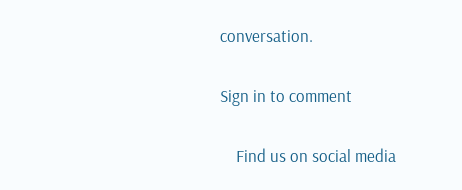conversation.

Sign in to comment

    Find us on social media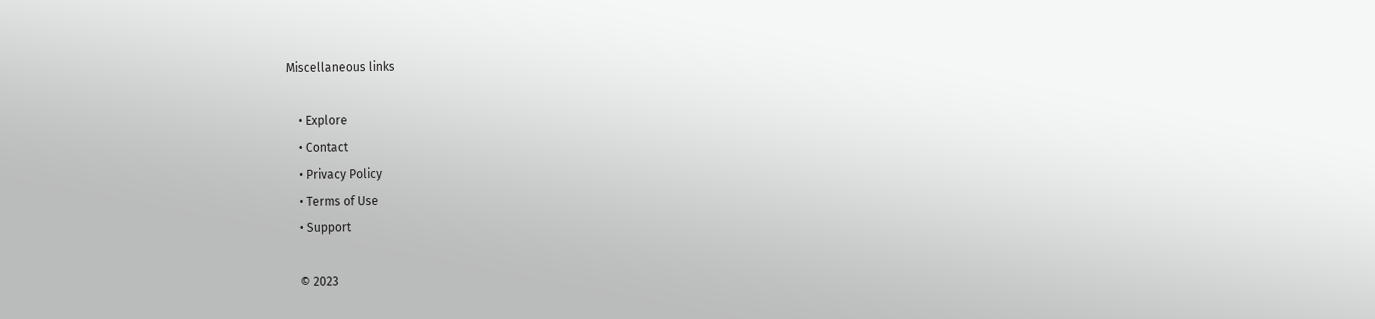Miscellaneous links

    • Explore
    • Contact
    • Privacy Policy
    • Terms of Use
    • Support

    © 2023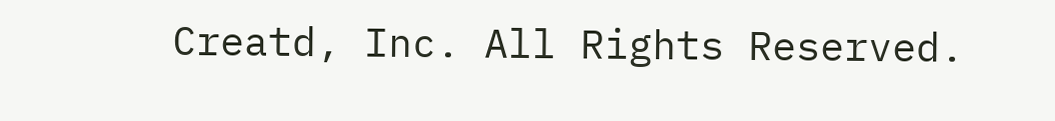Creatd, Inc. All Rights Reserved.